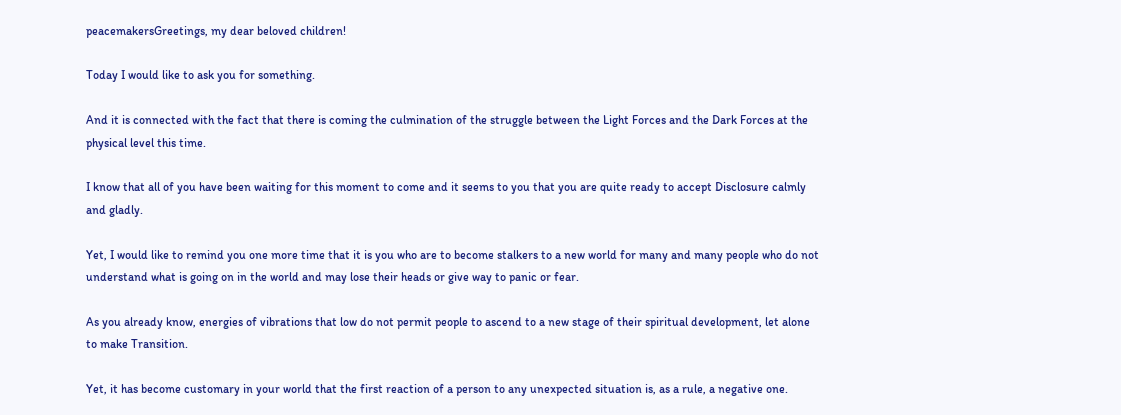peacemakersGreetings, my dear beloved children!

Today I would like to ask you for something.

And it is connected with the fact that there is coming the culmination of the struggle between the Light Forces and the Dark Forces at the physical level this time.

I know that all of you have been waiting for this moment to come and it seems to you that you are quite ready to accept Disclosure calmly and gladly.

Yet, I would like to remind you one more time that it is you who are to become stalkers to a new world for many and many people who do not understand what is going on in the world and may lose their heads or give way to panic or fear.

As you already know, energies of vibrations that low do not permit people to ascend to a new stage of their spiritual development, let alone to make Transition.

Yet, it has become customary in your world that the first reaction of a person to any unexpected situation is, as a rule, a negative one.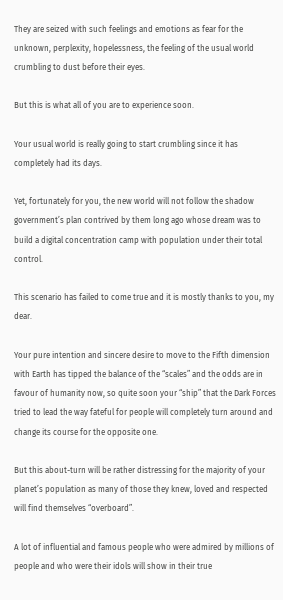They are seized with such feelings and emotions as fear for the unknown, perplexity, hopelessness, the feeling of the usual world crumbling to dust before their eyes.

But this is what all of you are to experience soon.

Your usual world is really going to start crumbling since it has completely had its days.

Yet, fortunately for you, the new world will not follow the shadow government’s plan contrived by them long ago whose dream was to build a digital concentration camp with population under their total control.

This scenario has failed to come true and it is mostly thanks to you, my dear.

Your pure intention and sincere desire to move to the Fifth dimension with Earth has tipped the balance of the “scales” and the odds are in favour of humanity now, so quite soon your “ship” that the Dark Forces tried to lead the way fateful for people will completely turn around and change its course for the opposite one.

But this about-turn will be rather distressing for the majority of your planet’s population as many of those they knew, loved and respected will find themselves “overboard”.

A lot of influential and famous people who were admired by millions of people and who were their idols will show in their true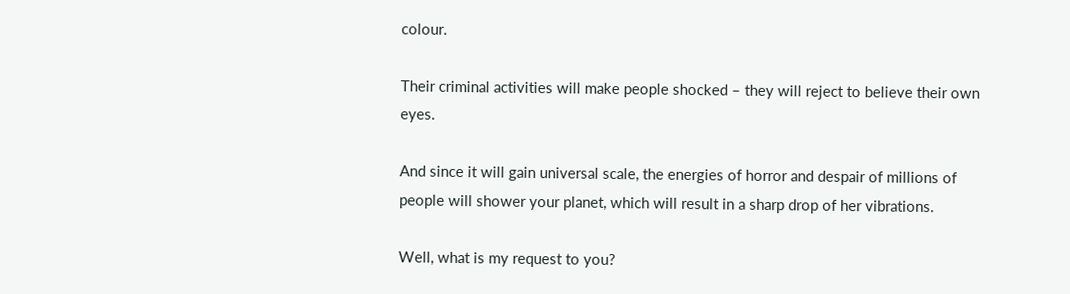colour.

Their criminal activities will make people shocked – they will reject to believe their own eyes.

And since it will gain universal scale, the energies of horror and despair of millions of people will shower your planet, which will result in a sharp drop of her vibrations.

Well, what is my request to you?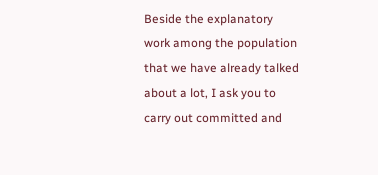Beside the explanatory work among the population that we have already talked about a lot, I ask you to carry out committed and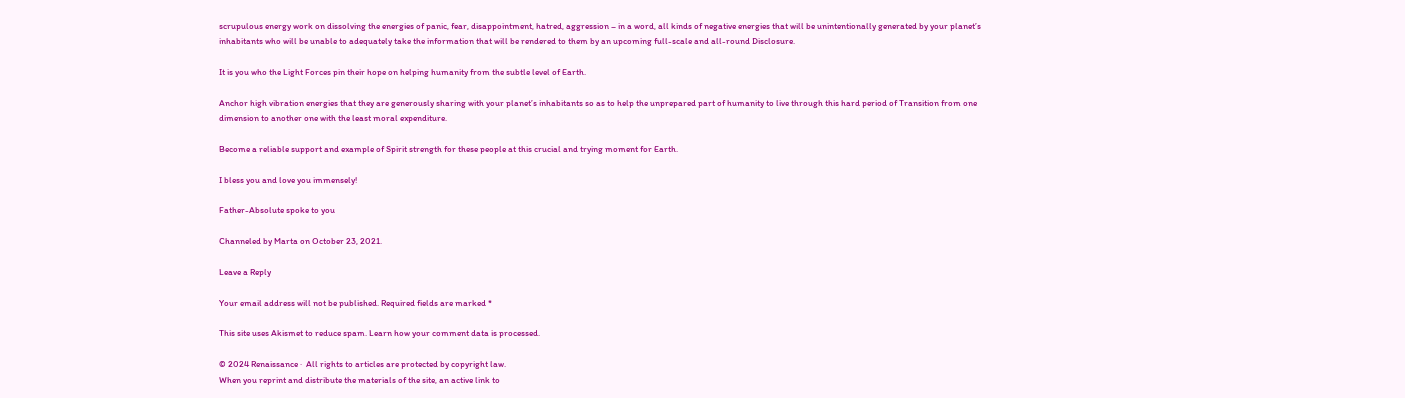scrupulous energy work on dissolving the energies of panic, fear, disappointment, hatred, aggression – in a word, all kinds of negative energies that will be unintentionally generated by your planet’s inhabitants who will be unable to adequately take the information that will be rendered to them by an upcoming full-scale and all-round Disclosure.

It is you who the Light Forces pin their hope on helping humanity from the subtle level of Earth.

Anchor high vibration energies that they are generously sharing with your planet’s inhabitants so as to help the unprepared part of humanity to live through this hard period of Transition from one dimension to another one with the least moral expenditure.

Become a reliable support and example of Spirit strength for these people at this crucial and trying moment for Earth.

I bless you and love you immensely!

Father-Absolute spoke to you

Channeled by Marta on October 23, 2021.

Leave a Reply

Your email address will not be published. Required fields are marked *

This site uses Akismet to reduce spam. Learn how your comment data is processed.

© 2024 Renaissance ·  All rights to articles are protected by copyright law.
When you reprint and distribute the materials of the site, an active link to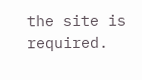the site is required.